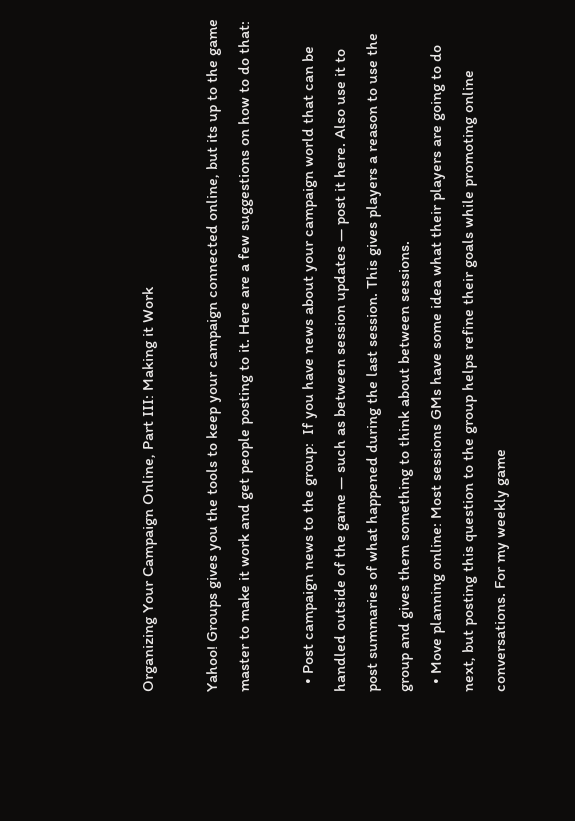Organizing Your Campaign Online, Part III: Making it Work

Yahoo! Groups gives you the tools to keep your campaign connected online, but its up to the game master to make it work and get people posting to it. Here are a few suggestions on how to do that:

  • Post campaign news to the group:  If you have news about your campaign world that can be handled outside of the game — such as between session updates — post it here. Also use it to post summaries of what happened during the last session. This gives players a reason to use the group and gives them something to think about between sessions.
  • Move planning online: Most sessions GMs have some idea what their players are going to do next, but posting this question to the group helps refine their goals while promoting online conversations. For my weekly game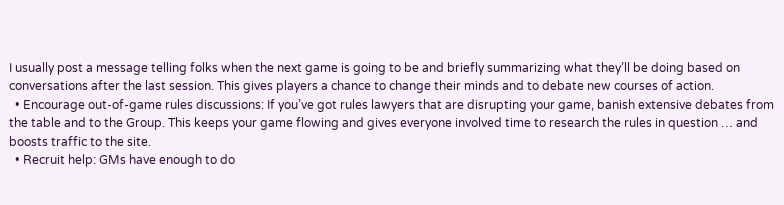I usually post a message telling folks when the next game is going to be and briefly summarizing what they’ll be doing based on conversations after the last session. This gives players a chance to change their minds and to debate new courses of action.
  • Encourage out-of-game rules discussions: If you’ve got rules lawyers that are disrupting your game, banish extensive debates from the table and to the Group. This keeps your game flowing and gives everyone involved time to research the rules in question … and boosts traffic to the site.
  • Recruit help: GMs have enough to do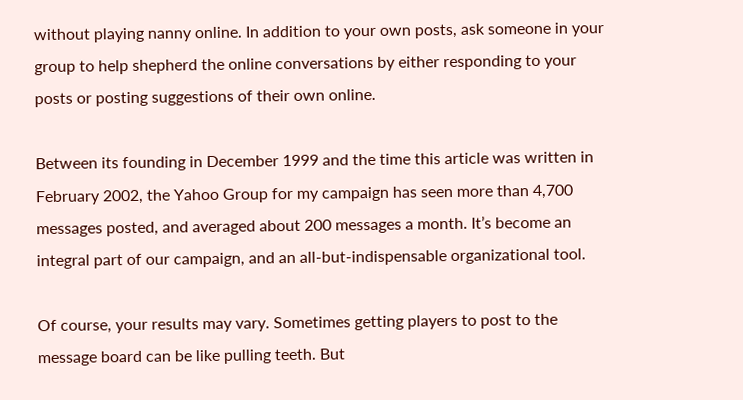without playing nanny online. In addition to your own posts, ask someone in your group to help shepherd the online conversations by either responding to your posts or posting suggestions of their own online.

Between its founding in December 1999 and the time this article was written in February 2002, the Yahoo Group for my campaign has seen more than 4,700 messages posted, and averaged about 200 messages a month. It’s become an integral part of our campaign, and an all-but-indispensable organizational tool.

Of course, your results may vary. Sometimes getting players to post to the message board can be like pulling teeth. But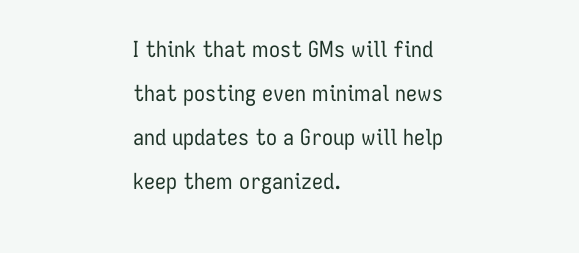I think that most GMs will find that posting even minimal news and updates to a Group will help keep them organized.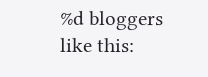%d bloggers like this: